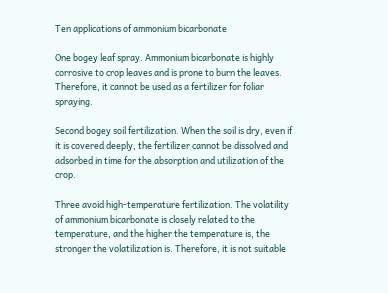Ten applications of ammonium bicarbonate

One bogey leaf spray. Ammonium bicarbonate is highly corrosive to crop leaves and is prone to burn the leaves. Therefore, it cannot be used as a fertilizer for foliar spraying.

Second bogey soil fertilization. When the soil is dry, even if it is covered deeply, the fertilizer cannot be dissolved and adsorbed in time for the absorption and utilization of the crop.

Three avoid high-temperature fertilization. The volatility of ammonium bicarbonate is closely related to the temperature, and the higher the temperature is, the stronger the volatilization is. Therefore, it is not suitable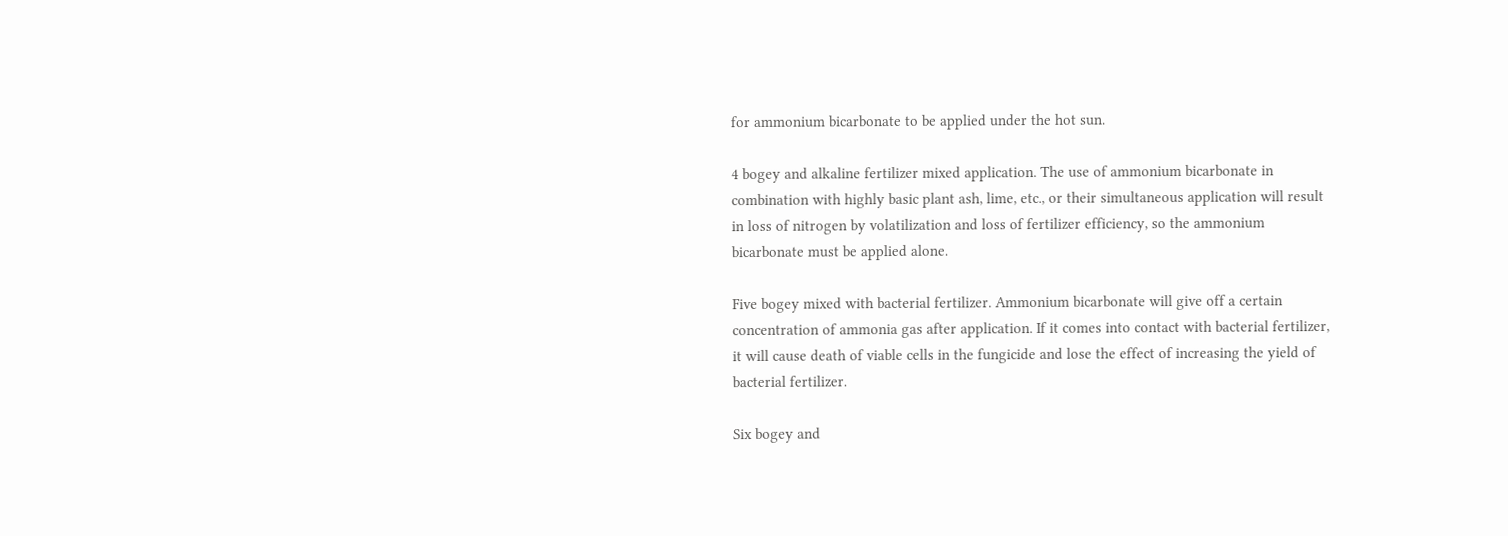for ammonium bicarbonate to be applied under the hot sun.

4 bogey and alkaline fertilizer mixed application. The use of ammonium bicarbonate in combination with highly basic plant ash, lime, etc., or their simultaneous application will result in loss of nitrogen by volatilization and loss of fertilizer efficiency, so the ammonium bicarbonate must be applied alone.

Five bogey mixed with bacterial fertilizer. Ammonium bicarbonate will give off a certain concentration of ammonia gas after application. If it comes into contact with bacterial fertilizer, it will cause death of viable cells in the fungicide and lose the effect of increasing the yield of bacterial fertilizer.

Six bogey and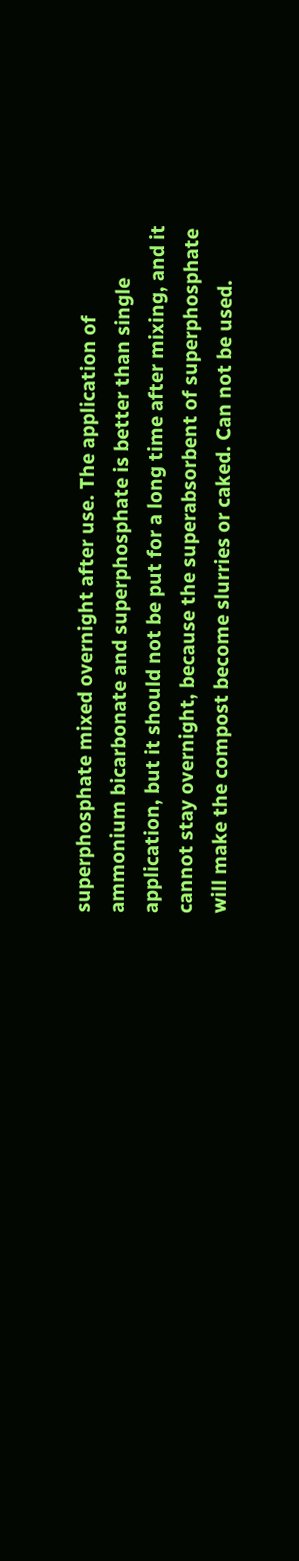superphosphate mixed overnight after use. The application of ammonium bicarbonate and superphosphate is better than single application, but it should not be put for a long time after mixing, and it cannot stay overnight, because the superabsorbent of superphosphate will make the compost become slurries or caked. Can not be used.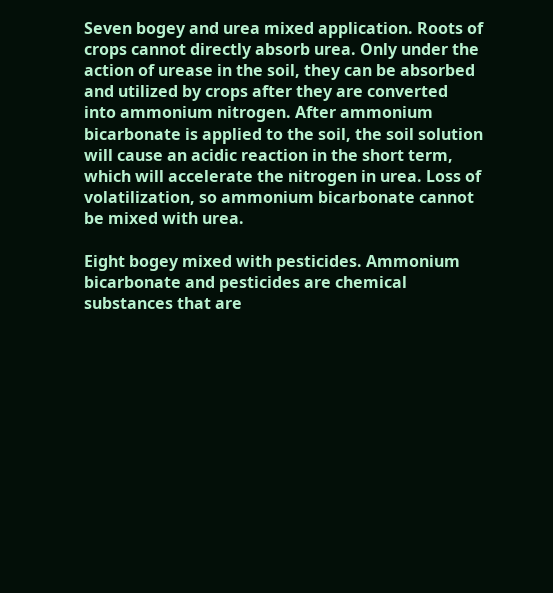Seven bogey and urea mixed application. Roots of crops cannot directly absorb urea. Only under the action of urease in the soil, they can be absorbed and utilized by crops after they are converted into ammonium nitrogen. After ammonium bicarbonate is applied to the soil, the soil solution will cause an acidic reaction in the short term, which will accelerate the nitrogen in urea. Loss of volatilization, so ammonium bicarbonate cannot be mixed with urea.

Eight bogey mixed with pesticides. Ammonium bicarbonate and pesticides are chemical substances that are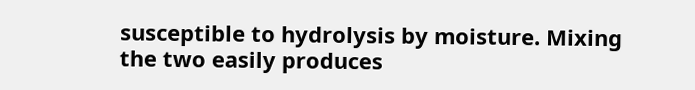susceptible to hydrolysis by moisture. Mixing the two easily produces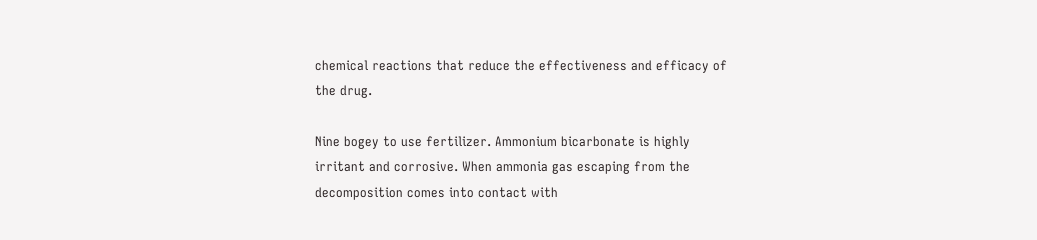chemical reactions that reduce the effectiveness and efficacy of the drug.

Nine bogey to use fertilizer. Ammonium bicarbonate is highly irritant and corrosive. When ammonia gas escaping from the decomposition comes into contact with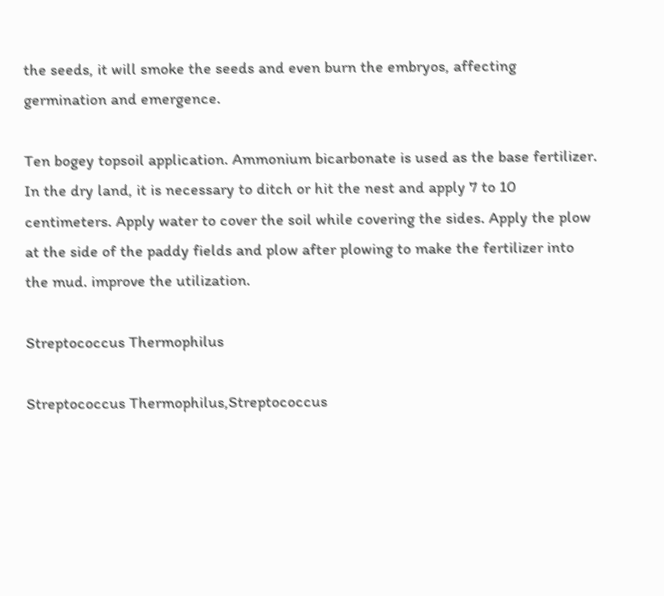the seeds, it will smoke the seeds and even burn the embryos, affecting germination and emergence.

Ten bogey topsoil application. Ammonium bicarbonate is used as the base fertilizer. In the dry land, it is necessary to ditch or hit the nest and apply 7 to 10 centimeters. Apply water to cover the soil while covering the sides. Apply the plow at the side of the paddy fields and plow after plowing to make the fertilizer into the mud. improve the utilization.

Streptococcus Thermophilus

Streptococcus Thermophilus,Streptococcus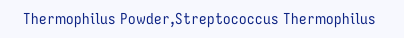Thermophilus Powder,Streptococcus Thermophilus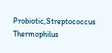Probiotic,Streptococcus Thermophilus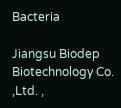Bacteria

Jiangsu Biodep Biotechnology Co. ,Ltd. ,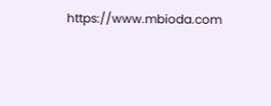https://www.mbioda.com